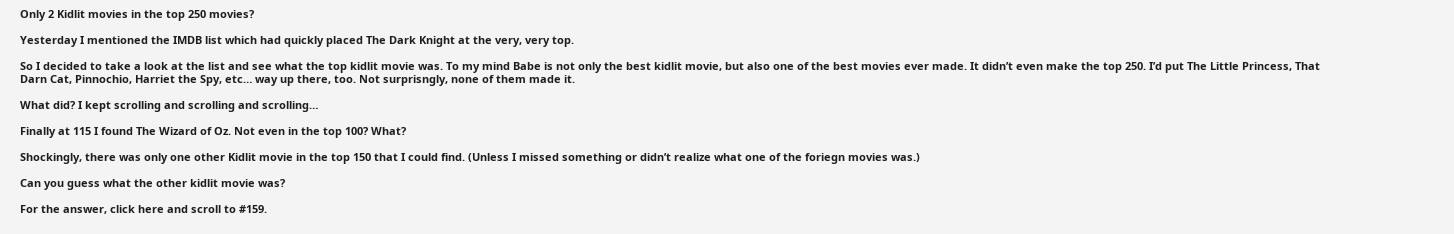Only 2 Kidlit movies in the top 250 movies?

Yesterday I mentioned the IMDB list which had quickly placed The Dark Knight at the very, very top.

So I decided to take a look at the list and see what the top kidlit movie was. To my mind Babe is not only the best kidlit movie, but also one of the best movies ever made. It didn’t even make the top 250. I’d put The Little Princess, That Darn Cat, Pinnochio, Harriet the Spy, etc… way up there, too. Not surprisngly, none of them made it.

What did? I kept scrolling and scrolling and scrolling…

Finally at 115 I found The Wizard of Oz. Not even in the top 100? What?

Shockingly, there was only one other Kidlit movie in the top 150 that I could find. (Unless I missed something or didn’t realize what one of the foriegn movies was.)

Can you guess what the other kidlit movie was?

For the answer, click here and scroll to #159.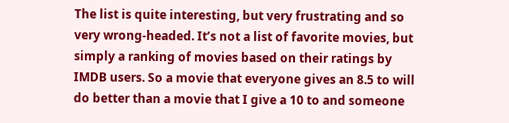The list is quite interesting, but very frustrating and so very wrong-headed. It’s not a list of favorite movies, but simply a ranking of movies based on their ratings by IMDB users. So a movie that everyone gives an 8.5 to will do better than a movie that I give a 10 to and someone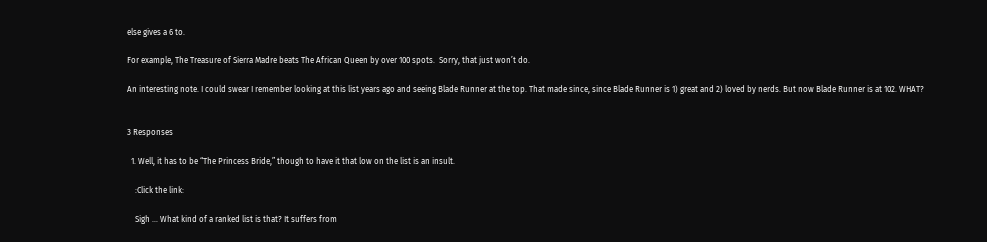else gives a 6 to.

For example, The Treasure of Sierra Madre beats The African Queen by over 100 spots.  Sorry, that just won’t do.

An interesting note. I could swear I remember looking at this list years ago and seeing Blade Runner at the top. That made since, since Blade Runner is 1) great and 2) loved by nerds. But now Blade Runner is at 102. WHAT?


3 Responses

  1. Well, it has to be “The Princess Bride,” though to have it that low on the list is an insult.

    :Click the link:

    Sigh … What kind of a ranked list is that? It suffers from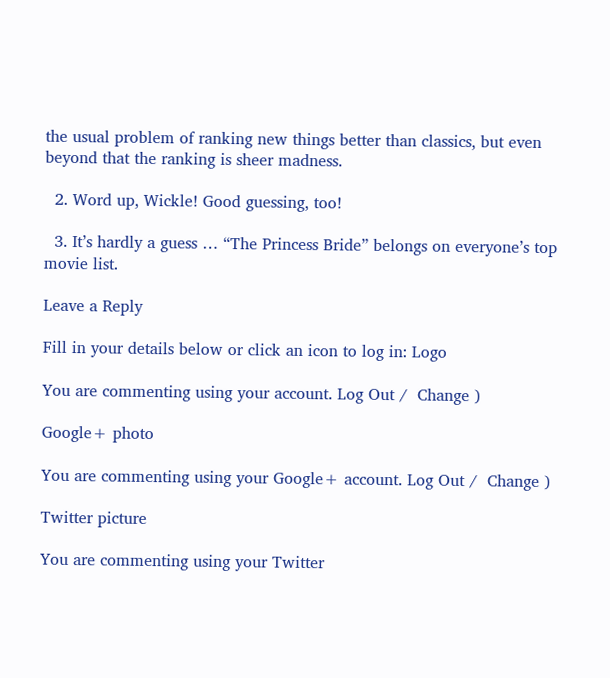the usual problem of ranking new things better than classics, but even beyond that the ranking is sheer madness.

  2. Word up, Wickle! Good guessing, too!

  3. It’s hardly a guess … “The Princess Bride” belongs on everyone’s top movie list.

Leave a Reply

Fill in your details below or click an icon to log in: Logo

You are commenting using your account. Log Out /  Change )

Google+ photo

You are commenting using your Google+ account. Log Out /  Change )

Twitter picture

You are commenting using your Twitter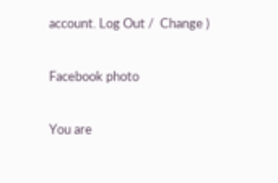account. Log Out /  Change )

Facebook photo

You are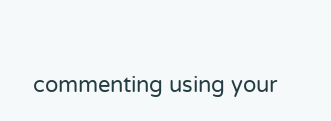commenting using your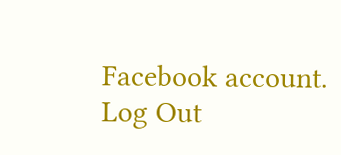Facebook account. Log Out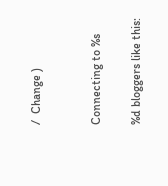/  Change )


Connecting to %s

%d bloggers like this: